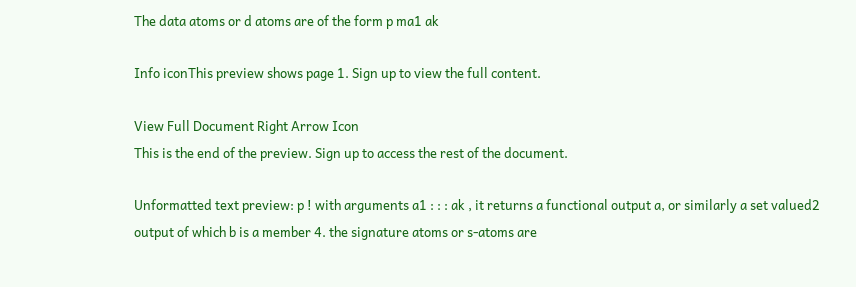The data atoms or d atoms are of the form p ma1 ak

Info iconThis preview shows page 1. Sign up to view the full content.

View Full Document Right Arrow Icon
This is the end of the preview. Sign up to access the rest of the document.

Unformatted text preview: p ! with arguments a1 : : : ak , it returns a functional output a, or similarly a set valued2 output of which b is a member 4. the signature atoms or s-atoms are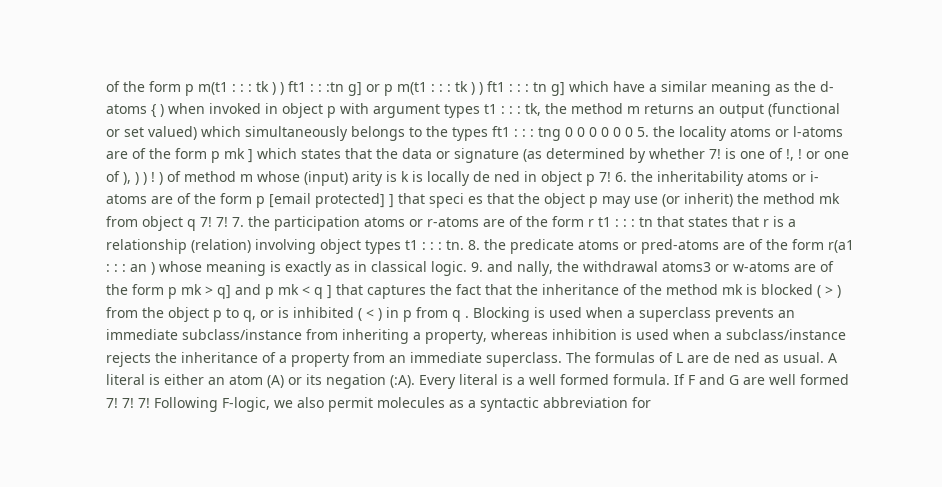of the form p m(t1 : : : tk ) ) ft1 : : :tn g] or p m(t1 : : : tk ) ) ft1 : : : tn g] which have a similar meaning as the d-atoms { ) when invoked in object p with argument types t1 : : : tk, the method m returns an output (functional or set valued) which simultaneously belongs to the types ft1 : : : tng 0 0 0 0 0 0 5. the locality atoms or l-atoms are of the form p mk ] which states that the data or signature (as determined by whether 7! is one of !, ! or one of ), ) ) ! ) of method m whose (input) arity is k is locally de ned in object p 7! 6. the inheritability atoms or i-atoms are of the form p [email protected] ] that speci es that the object p may use (or inherit) the method mk from object q 7! 7! 7. the participation atoms or r-atoms are of the form r t1 : : : tn that states that r is a relationship (relation) involving object types t1 : : : tn. 8. the predicate atoms or pred-atoms are of the form r(a1 : : : an ) whose meaning is exactly as in classical logic. 9. and nally, the withdrawal atoms3 or w-atoms are of the form p mk > q] and p mk < q ] that captures the fact that the inheritance of the method mk is blocked ( > ) from the object p to q, or is inhibited ( < ) in p from q . Blocking is used when a superclass prevents an immediate subclass/instance from inheriting a property, whereas inhibition is used when a subclass/instance rejects the inheritance of a property from an immediate superclass. The formulas of L are de ned as usual. A literal is either an atom (A) or its negation (:A). Every literal is a well formed formula. If F and G are well formed 7! 7! 7! Following F-logic, we also permit molecules as a syntactic abbreviation for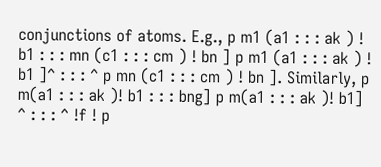conjunctions of atoms. E.g., p m1 (a1 : : : ak ) ! b1 : : : mn (c1 : : : cm ) ! bn ] p m1 (a1 : : : ak ) ! b1 ]^ : : : ^ p mn (c1 : : : cm ) ! bn ]. Similarly, p m(a1 : : : ak )! b1 : : : bng] p m(a1 : : : ak )! b1] ^ : : : ^ !f ! p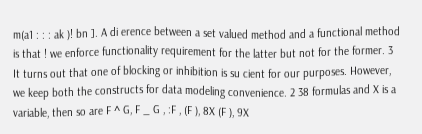m(a1 : : : ak )! bn ]. A di erence between a set valued method and a functional method is that ! we enforce functionality requirement for the latter but not for the former. 3 It turns out that one of blocking or inhibition is su cient for our purposes. However, we keep both the constructs for data modeling convenience. 2 38 formulas and X is a variable, then so are F ^ G, F _ G , :F , (F ), 8X (F ), 9X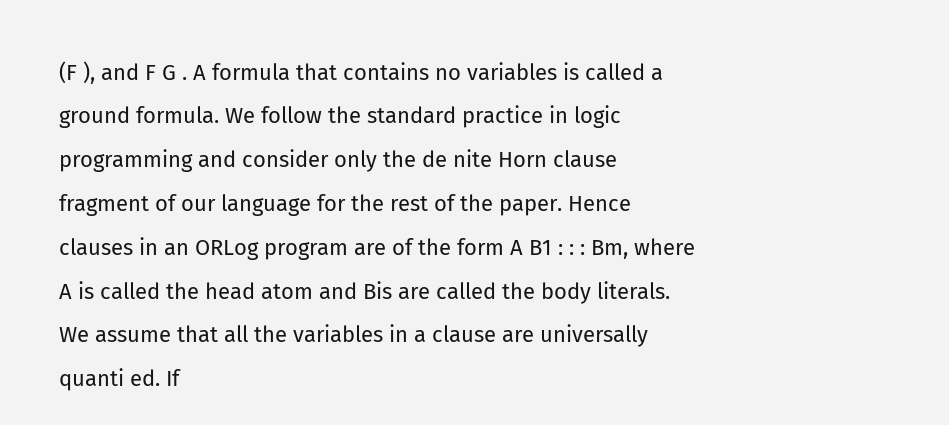(F ), and F G . A formula that contains no variables is called a ground formula. We follow the standard practice in logic programming and consider only the de nite Horn clause fragment of our language for the rest of the paper. Hence clauses in an ORLog program are of the form A B1 : : : Bm, where A is called the head atom and Bis are called the body literals. We assume that all the variables in a clause are universally quanti ed. If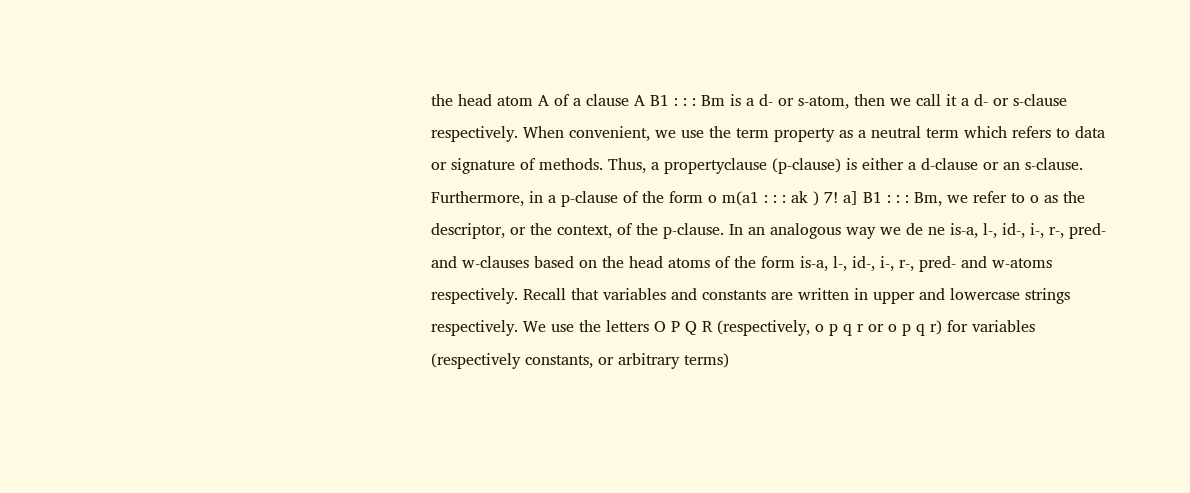the head atom A of a clause A B1 : : : Bm is a d- or s-atom, then we call it a d- or s-clause respectively. When convenient, we use the term property as a neutral term which refers to data or signature of methods. Thus, a propertyclause (p-clause) is either a d-clause or an s-clause. Furthermore, in a p-clause of the form o m(a1 : : : ak ) 7! a] B1 : : : Bm, we refer to o as the descriptor, or the context, of the p-clause. In an analogous way we de ne is-a, l-, id-, i-, r-, pred- and w-clauses based on the head atoms of the form is-a, l-, id-, i-, r-, pred- and w-atoms respectively. Recall that variables and constants are written in upper and lowercase strings respectively. We use the letters O P Q R (respectively, o p q r or o p q r) for variables (respectively constants, or arbitrary terms)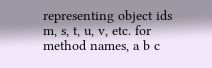representing object ids m, s, t, u, v, etc. for method names, a b c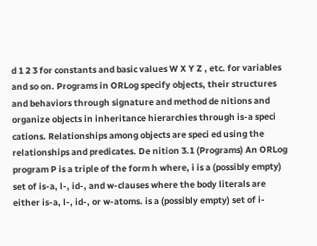d 1 2 3 for constants and basic values W X Y Z , etc. for variables and so on. Programs in ORLog specify objects, their structures and behaviors through signature and method de nitions and organize objects in inheritance hierarchies through is-a speci cations. Relationships among objects are speci ed using the relationships and predicates. De nition 3.1 (Programs) An ORLog program P is a triple of the form h where, i is a (possibly empty) set of is-a, l-, id-, and w-clauses where the body literals are either is-a, l-, id-, or w-atoms. is a (possibly empty) set of i-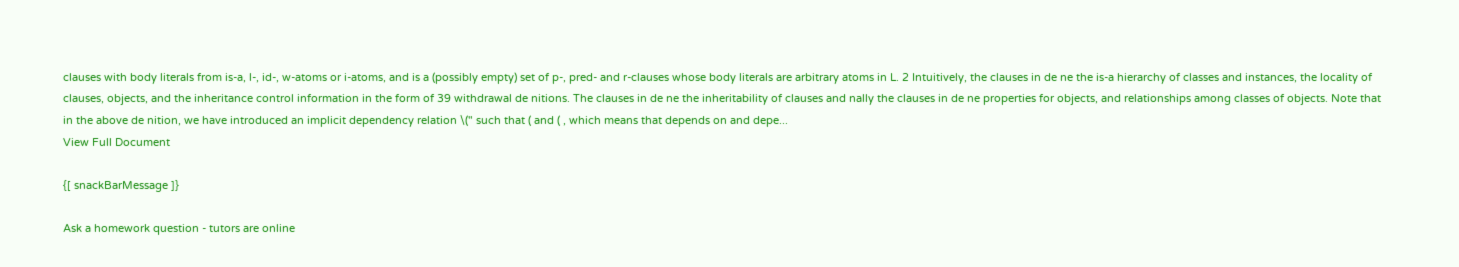clauses with body literals from is-a, l-, id-, w-atoms or i-atoms, and is a (possibly empty) set of p-, pred- and r-clauses whose body literals are arbitrary atoms in L. 2 Intuitively, the clauses in de ne the is-a hierarchy of classes and instances, the locality of clauses, objects, and the inheritance control information in the form of 39 withdrawal de nitions. The clauses in de ne the inheritability of clauses and nally the clauses in de ne properties for objects, and relationships among classes of objects. Note that in the above de nition, we have introduced an implicit dependency relation \(" such that ( and ( , which means that depends on and depe...
View Full Document

{[ snackBarMessage ]}

Ask a homework question - tutors are online